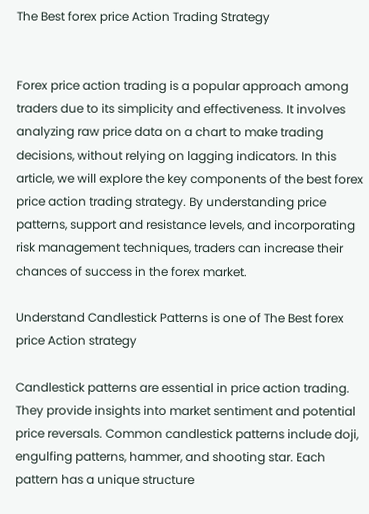The Best forex price Action Trading Strategy


Forex price action trading is a popular approach among traders due to its simplicity and effectiveness. It involves analyzing raw price data on a chart to make trading decisions, without relying on lagging indicators. In this article, we will explore the key components of the best forex price action trading strategy. By understanding price patterns, support and resistance levels, and incorporating risk management techniques, traders can increase their chances of success in the forex market.

Understand Candlestick Patterns is one of The Best forex price Action strategy

Candlestick patterns are essential in price action trading. They provide insights into market sentiment and potential price reversals. Common candlestick patterns include doji, engulfing patterns, hammer, and shooting star. Each pattern has a unique structure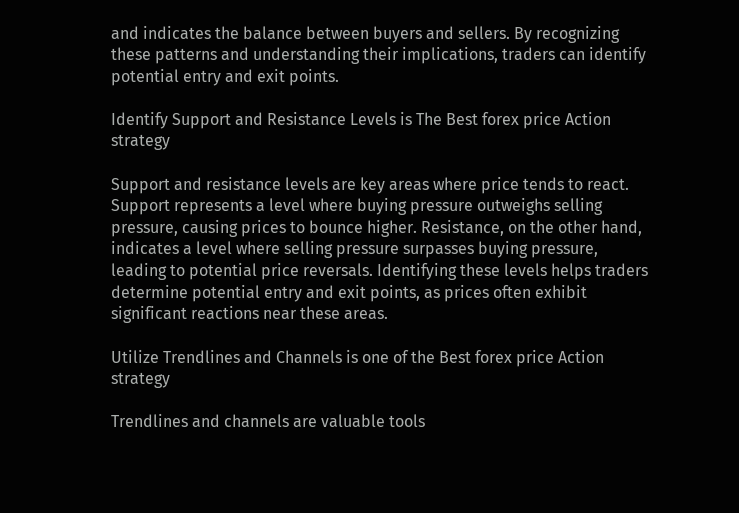and indicates the balance between buyers and sellers. By recognizing these patterns and understanding their implications, traders can identify potential entry and exit points.

Identify Support and Resistance Levels is The Best forex price Action strategy

Support and resistance levels are key areas where price tends to react. Support represents a level where buying pressure outweighs selling pressure, causing prices to bounce higher. Resistance, on the other hand, indicates a level where selling pressure surpasses buying pressure, leading to potential price reversals. Identifying these levels helps traders determine potential entry and exit points, as prices often exhibit significant reactions near these areas.

Utilize Trendlines and Channels is one of the Best forex price Action strategy

Trendlines and channels are valuable tools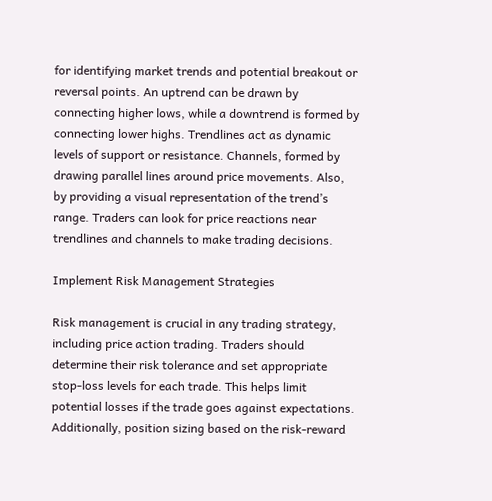for identifying market trends and potential breakout or reversal points. An uptrend can be drawn by connecting higher lows, while a downtrend is formed by connecting lower highs. Trendlines act as dynamic levels of support or resistance. Channels, formed by drawing parallel lines around price movements. Also, by providing a visual representation of the trend’s range. Traders can look for price reactions near trendlines and channels to make trading decisions.

Implement Risk Management Strategies

Risk management is crucial in any trading strategy, including price action trading. Traders should determine their risk tolerance and set appropriate stop-loss levels for each trade. This helps limit potential losses if the trade goes against expectations. Additionally, position sizing based on the risk-reward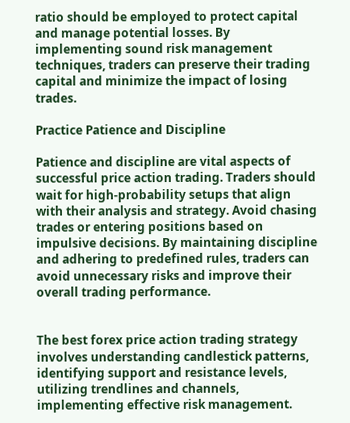ratio should be employed to protect capital and manage potential losses. By implementing sound risk management techniques, traders can preserve their trading capital and minimize the impact of losing trades.

Practice Patience and Discipline

Patience and discipline are vital aspects of successful price action trading. Traders should wait for high-probability setups that align with their analysis and strategy. Avoid chasing trades or entering positions based on impulsive decisions. By maintaining discipline and adhering to predefined rules, traders can avoid unnecessary risks and improve their overall trading performance.


The best forex price action trading strategy involves understanding candlestick patterns, identifying support and resistance levels, utilizing trendlines and channels, implementing effective risk management.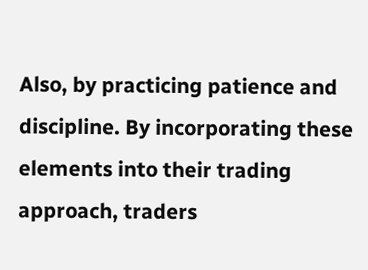Also, by practicing patience and discipline. By incorporating these elements into their trading approach, traders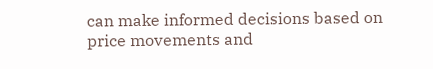can make informed decisions based on price movements and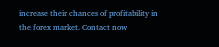increase their chances of profitability in the forex market. Contact now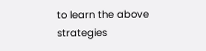to learn the above strategies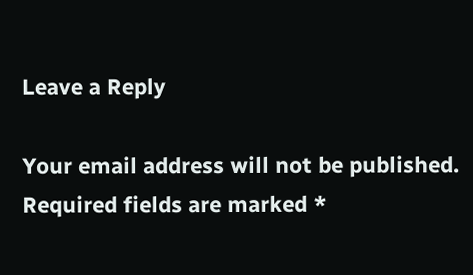Leave a Reply

Your email address will not be published. Required fields are marked *